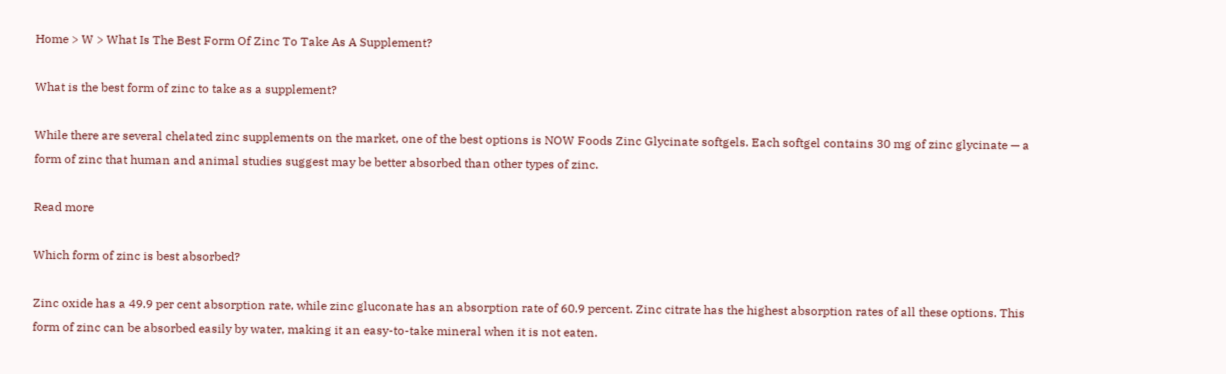Home > W > What Is The Best Form Of Zinc To Take As A Supplement?

What is the best form of zinc to take as a supplement?

While there are several chelated zinc supplements on the market, one of the best options is NOW Foods Zinc Glycinate softgels. Each softgel contains 30 mg of zinc glycinate — a form of zinc that human and animal studies suggest may be better absorbed than other types of zinc.

Read more

Which form of zinc is best absorbed?

Zinc oxide has a 49.9 per cent absorption rate, while zinc gluconate has an absorption rate of 60.9 percent. Zinc citrate has the highest absorption rates of all these options. This form of zinc can be absorbed easily by water, making it an easy-to-take mineral when it is not eaten.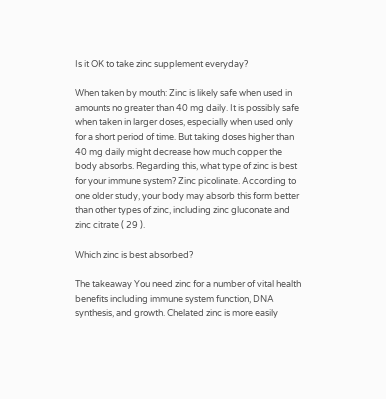Is it OK to take zinc supplement everyday?

When taken by mouth: Zinc is likely safe when used in amounts no greater than 40 mg daily. It is possibly safe when taken in larger doses, especially when used only for a short period of time. But taking doses higher than 40 mg daily might decrease how much copper the body absorbs. Regarding this, what type of zinc is best for your immune system? Zinc picolinate. According to one older study, your body may absorb this form better than other types of zinc, including zinc gluconate and zinc citrate ( 29 ).

Which zinc is best absorbed?

The takeaway You need zinc for a number of vital health benefits including immune system function, DNA synthesis, and growth. Chelated zinc is more easily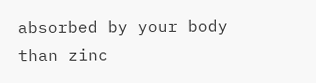absorbed by your body than zinc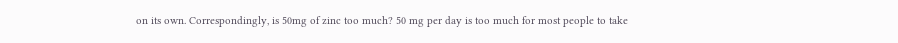on its own. Correspondingly, is 50mg of zinc too much? 50 mg per day is too much for most people to take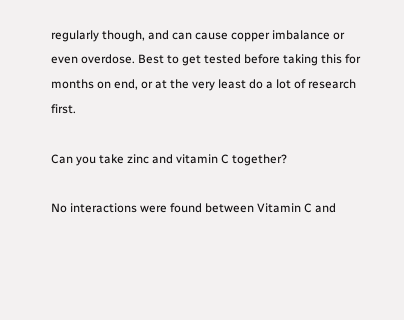regularly though, and can cause copper imbalance or even overdose. Best to get tested before taking this for months on end, or at the very least do a lot of research first.

Can you take zinc and vitamin C together?

No interactions were found between Vitamin C and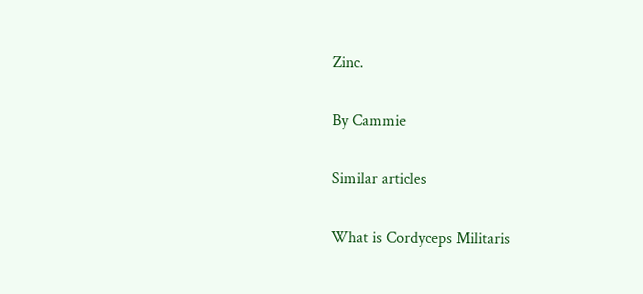Zinc.

By Cammie

Similar articles

What is Cordyceps Militaris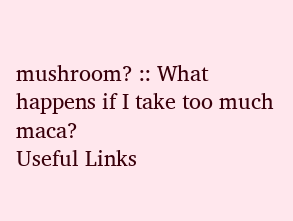mushroom? :: What happens if I take too much maca?
Useful Links